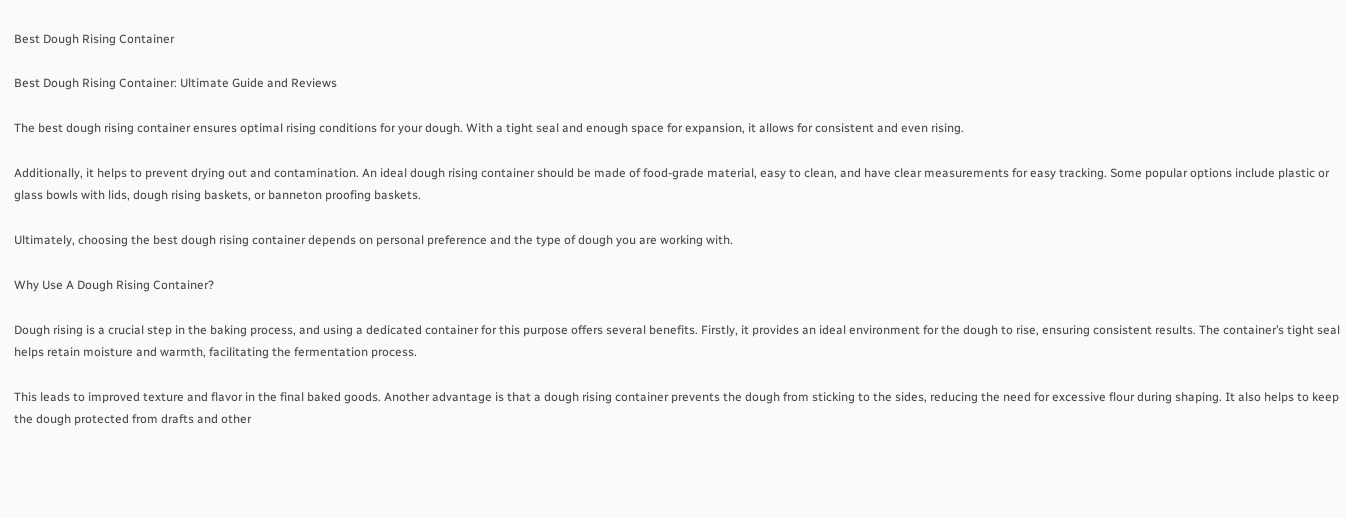Best Dough Rising Container

Best Dough Rising Container: Ultimate Guide and Reviews

The best dough rising container ensures optimal rising conditions for your dough. With a tight seal and enough space for expansion, it allows for consistent and even rising.

Additionally, it helps to prevent drying out and contamination. An ideal dough rising container should be made of food-grade material, easy to clean, and have clear measurements for easy tracking. Some popular options include plastic or glass bowls with lids, dough rising baskets, or banneton proofing baskets.

Ultimately, choosing the best dough rising container depends on personal preference and the type of dough you are working with.

Why Use A Dough Rising Container?

Dough rising is a crucial step in the baking process, and using a dedicated container for this purpose offers several benefits. Firstly, it provides an ideal environment for the dough to rise, ensuring consistent results. The container’s tight seal helps retain moisture and warmth, facilitating the fermentation process.

This leads to improved texture and flavor in the final baked goods. Another advantage is that a dough rising container prevents the dough from sticking to the sides, reducing the need for excessive flour during shaping. It also helps to keep the dough protected from drafts and other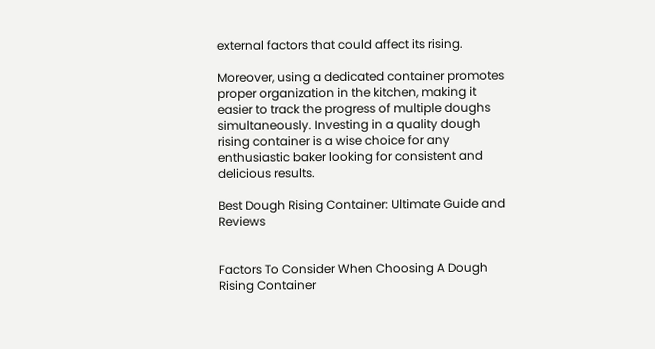external factors that could affect its rising.

Moreover, using a dedicated container promotes proper organization in the kitchen, making it easier to track the progress of multiple doughs simultaneously. Investing in a quality dough rising container is a wise choice for any enthusiastic baker looking for consistent and delicious results.

Best Dough Rising Container: Ultimate Guide and Reviews


Factors To Consider When Choosing A Dough Rising Container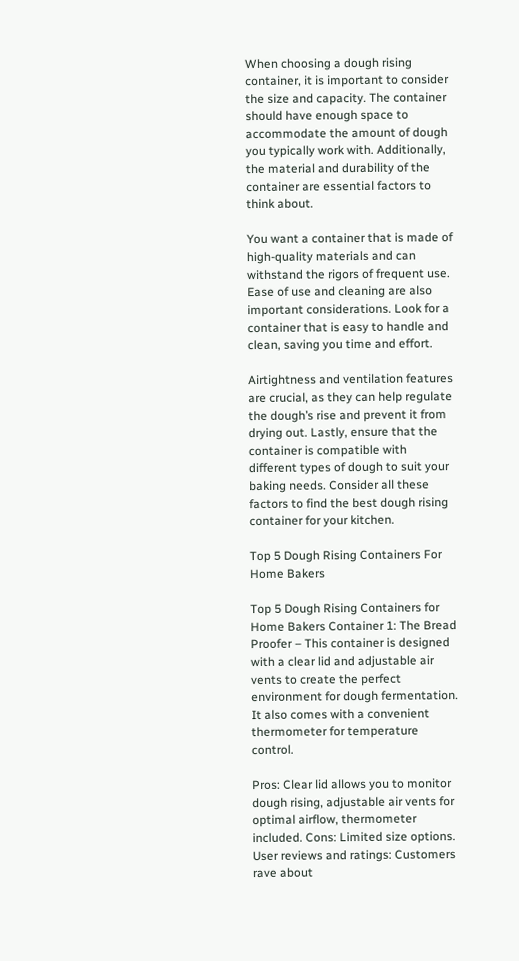When choosing a dough rising container, it is important to consider the size and capacity. The container should have enough space to accommodate the amount of dough you typically work with. Additionally, the material and durability of the container are essential factors to think about.

You want a container that is made of high-quality materials and can withstand the rigors of frequent use. Ease of use and cleaning are also important considerations. Look for a container that is easy to handle and clean, saving you time and effort.

Airtightness and ventilation features are crucial, as they can help regulate the dough’s rise and prevent it from drying out. Lastly, ensure that the container is compatible with different types of dough to suit your baking needs. Consider all these factors to find the best dough rising container for your kitchen.

Top 5 Dough Rising Containers For Home Bakers

Top 5 Dough Rising Containers for Home Bakers Container 1: The Bread Proofer – This container is designed with a clear lid and adjustable air vents to create the perfect environment for dough fermentation. It also comes with a convenient thermometer for temperature control.

Pros: Clear lid allows you to monitor dough rising, adjustable air vents for optimal airflow, thermometer included. Cons: Limited size options. User reviews and ratings: Customers rave about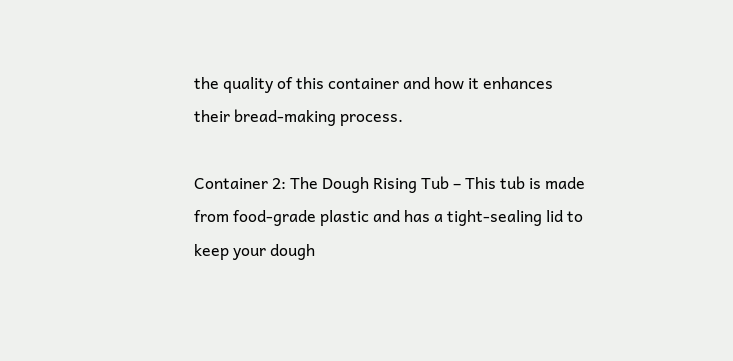the quality of this container and how it enhances their bread-making process.

Container 2: The Dough Rising Tub – This tub is made from food-grade plastic and has a tight-sealing lid to keep your dough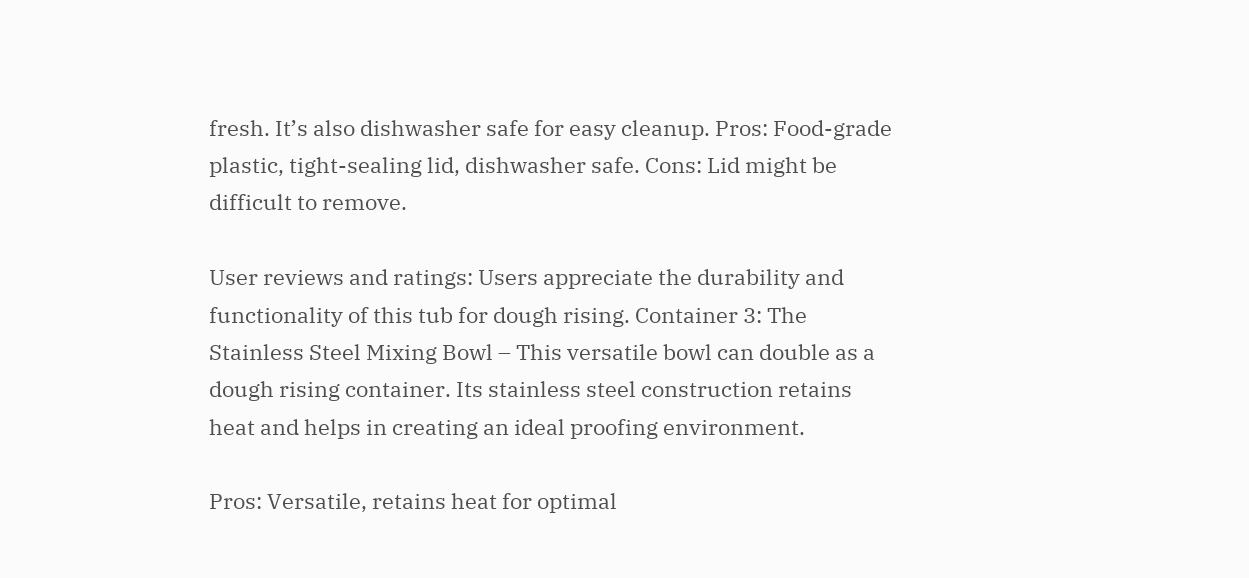fresh. It’s also dishwasher safe for easy cleanup. Pros: Food-grade plastic, tight-sealing lid, dishwasher safe. Cons: Lid might be difficult to remove.

User reviews and ratings: Users appreciate the durability and functionality of this tub for dough rising. Container 3: The Stainless Steel Mixing Bowl – This versatile bowl can double as a dough rising container. Its stainless steel construction retains heat and helps in creating an ideal proofing environment.

Pros: Versatile, retains heat for optimal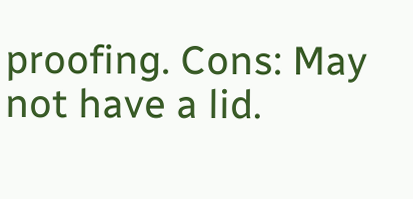proofing. Cons: May not have a lid.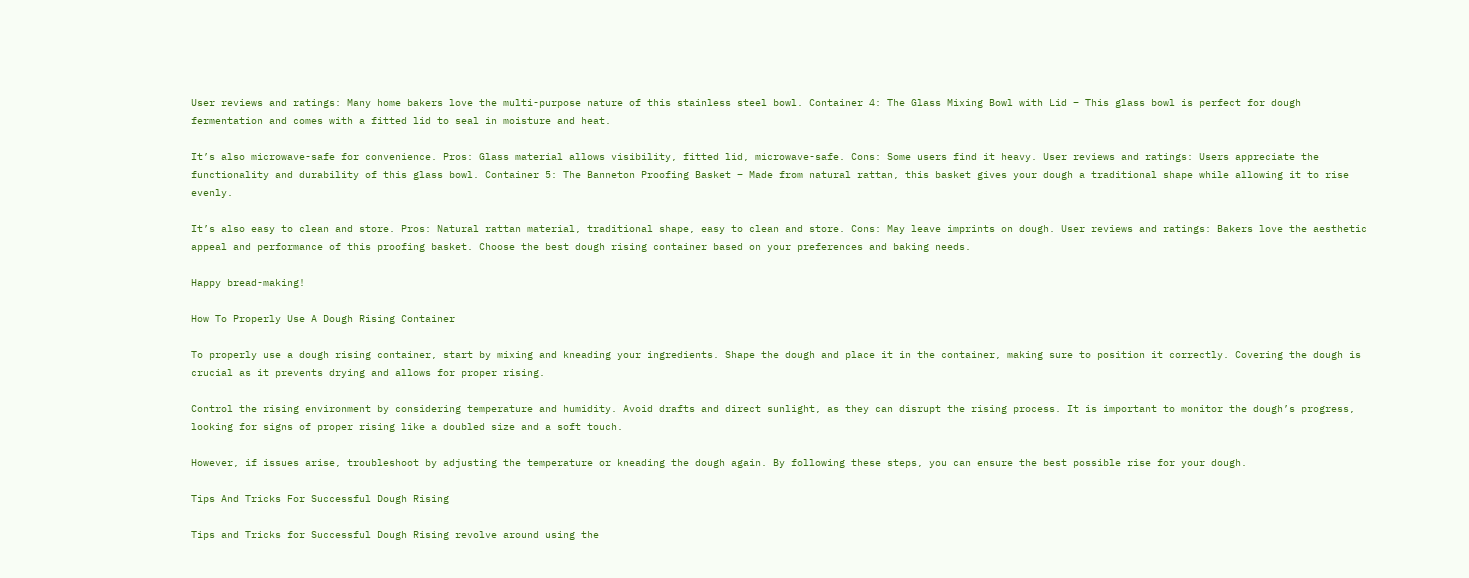User reviews and ratings: Many home bakers love the multi-purpose nature of this stainless steel bowl. Container 4: The Glass Mixing Bowl with Lid – This glass bowl is perfect for dough fermentation and comes with a fitted lid to seal in moisture and heat.

It’s also microwave-safe for convenience. Pros: Glass material allows visibility, fitted lid, microwave-safe. Cons: Some users find it heavy. User reviews and ratings: Users appreciate the functionality and durability of this glass bowl. Container 5: The Banneton Proofing Basket – Made from natural rattan, this basket gives your dough a traditional shape while allowing it to rise evenly.

It’s also easy to clean and store. Pros: Natural rattan material, traditional shape, easy to clean and store. Cons: May leave imprints on dough. User reviews and ratings: Bakers love the aesthetic appeal and performance of this proofing basket. Choose the best dough rising container based on your preferences and baking needs.

Happy bread-making!

How To Properly Use A Dough Rising Container

To properly use a dough rising container, start by mixing and kneading your ingredients. Shape the dough and place it in the container, making sure to position it correctly. Covering the dough is crucial as it prevents drying and allows for proper rising.

Control the rising environment by considering temperature and humidity. Avoid drafts and direct sunlight, as they can disrupt the rising process. It is important to monitor the dough’s progress, looking for signs of proper rising like a doubled size and a soft touch.

However, if issues arise, troubleshoot by adjusting the temperature or kneading the dough again. By following these steps, you can ensure the best possible rise for your dough.

Tips And Tricks For Successful Dough Rising

Tips and Tricks for Successful Dough Rising revolve around using the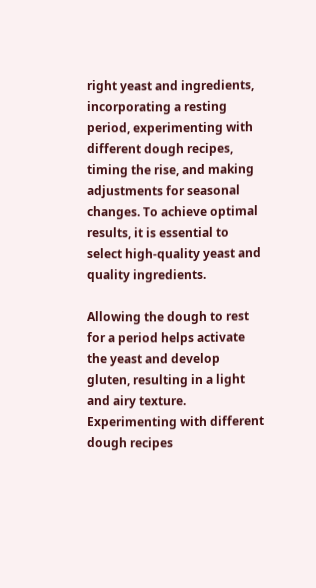right yeast and ingredients, incorporating a resting period, experimenting with different dough recipes, timing the rise, and making adjustments for seasonal changes. To achieve optimal results, it is essential to select high-quality yeast and quality ingredients.

Allowing the dough to rest for a period helps activate the yeast and develop gluten, resulting in a light and airy texture. Experimenting with different dough recipes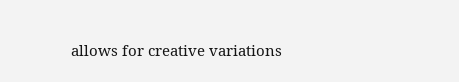allows for creative variations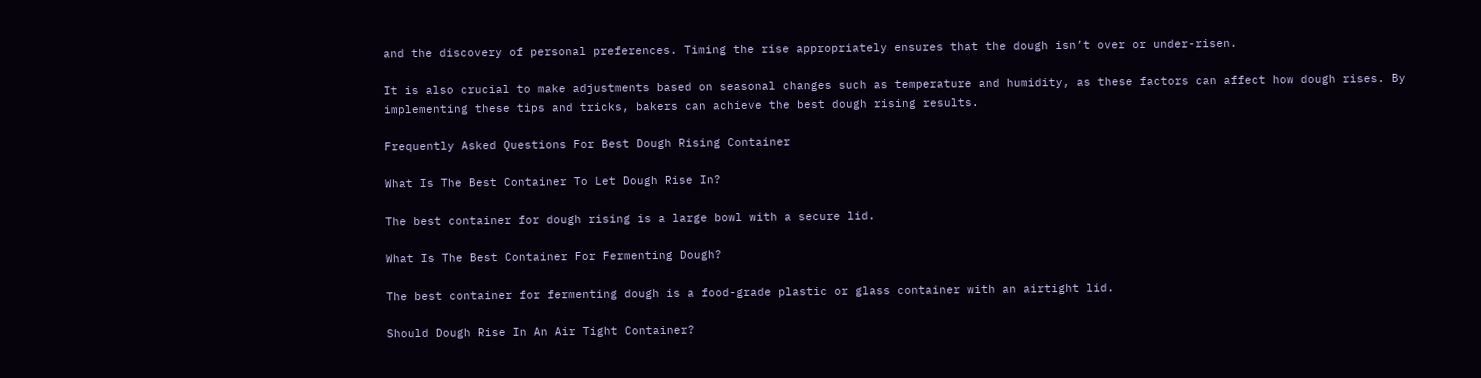and the discovery of personal preferences. Timing the rise appropriately ensures that the dough isn’t over or under-risen.

It is also crucial to make adjustments based on seasonal changes such as temperature and humidity, as these factors can affect how dough rises. By implementing these tips and tricks, bakers can achieve the best dough rising results.

Frequently Asked Questions For Best Dough Rising Container

What Is The Best Container To Let Dough Rise In?

The best container for dough rising is a large bowl with a secure lid.

What Is The Best Container For Fermenting Dough?

The best container for fermenting dough is a food-grade plastic or glass container with an airtight lid.

Should Dough Rise In An Air Tight Container?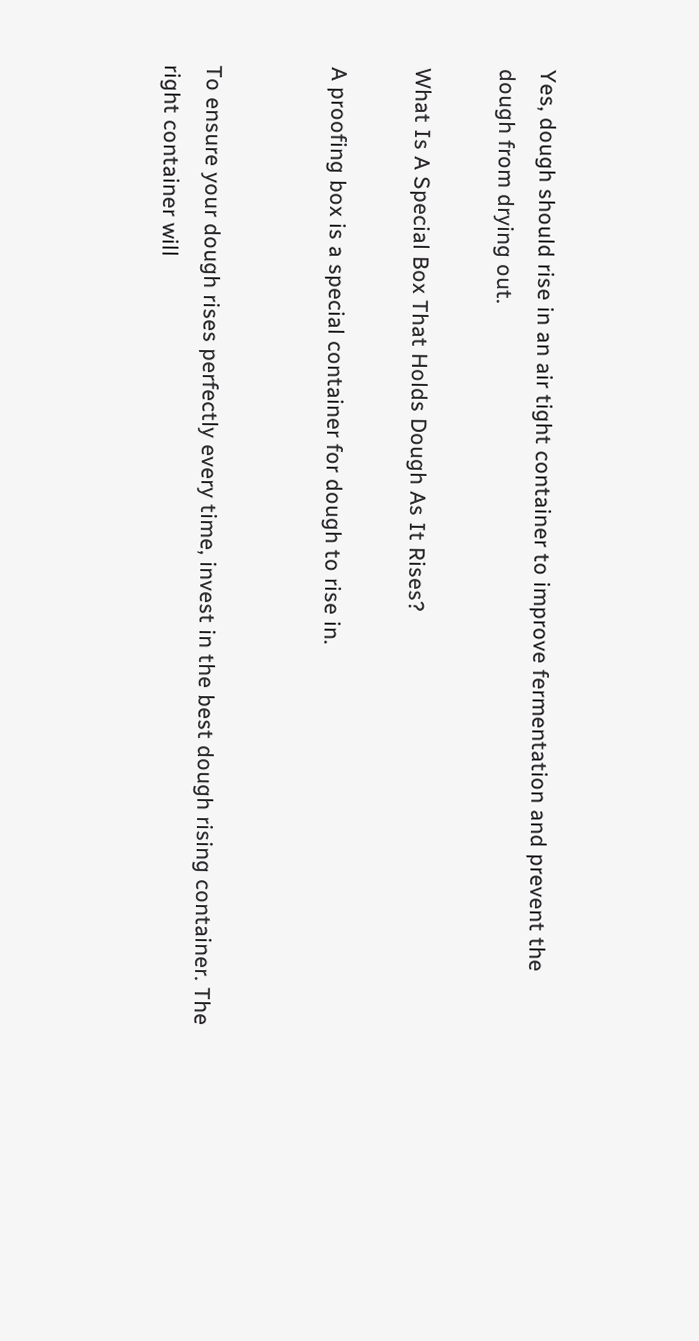Yes, dough should rise in an air tight container to improve fermentation and prevent the dough from drying out.

What Is A Special Box That Holds Dough As It Rises?

A proofing box is a special container for dough to rise in.


To ensure your dough rises perfectly every time, invest in the best dough rising container. The right container will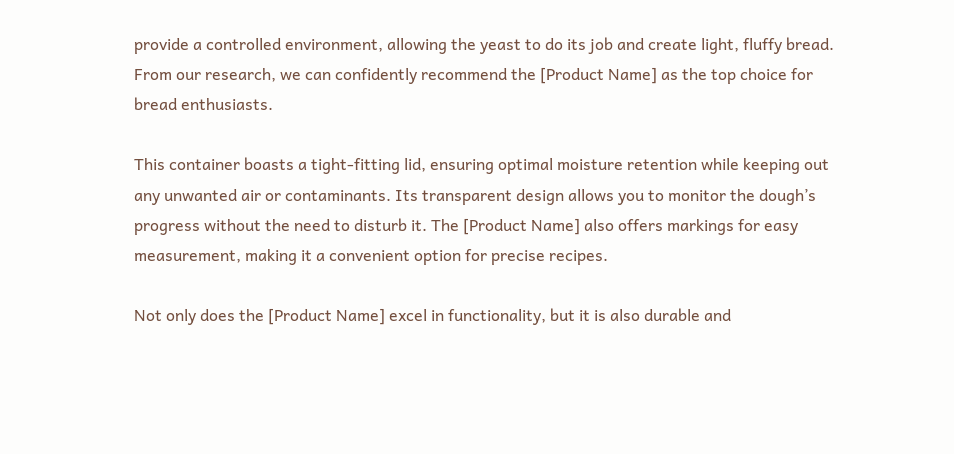provide a controlled environment, allowing the yeast to do its job and create light, fluffy bread. From our research, we can confidently recommend the [Product Name] as the top choice for bread enthusiasts.

This container boasts a tight-fitting lid, ensuring optimal moisture retention while keeping out any unwanted air or contaminants. Its transparent design allows you to monitor the dough’s progress without the need to disturb it. The [Product Name] also offers markings for easy measurement, making it a convenient option for precise recipes.

Not only does the [Product Name] excel in functionality, but it is also durable and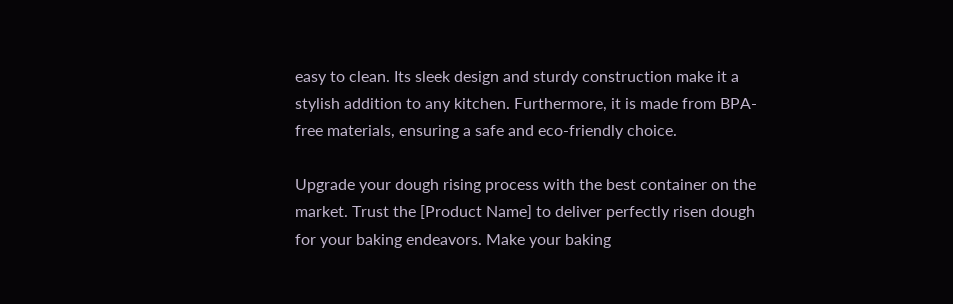easy to clean. Its sleek design and sturdy construction make it a stylish addition to any kitchen. Furthermore, it is made from BPA-free materials, ensuring a safe and eco-friendly choice.

Upgrade your dough rising process with the best container on the market. Trust the [Product Name] to deliver perfectly risen dough for your baking endeavors. Make your baking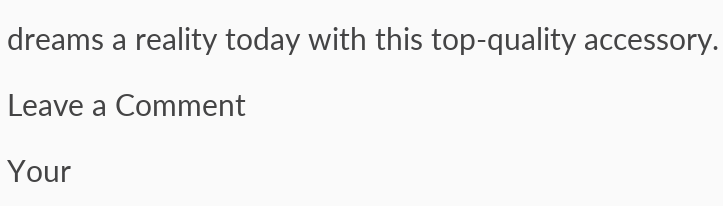dreams a reality today with this top-quality accessory.

Leave a Comment

Your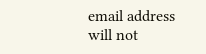email address will not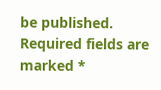be published. Required fields are marked *